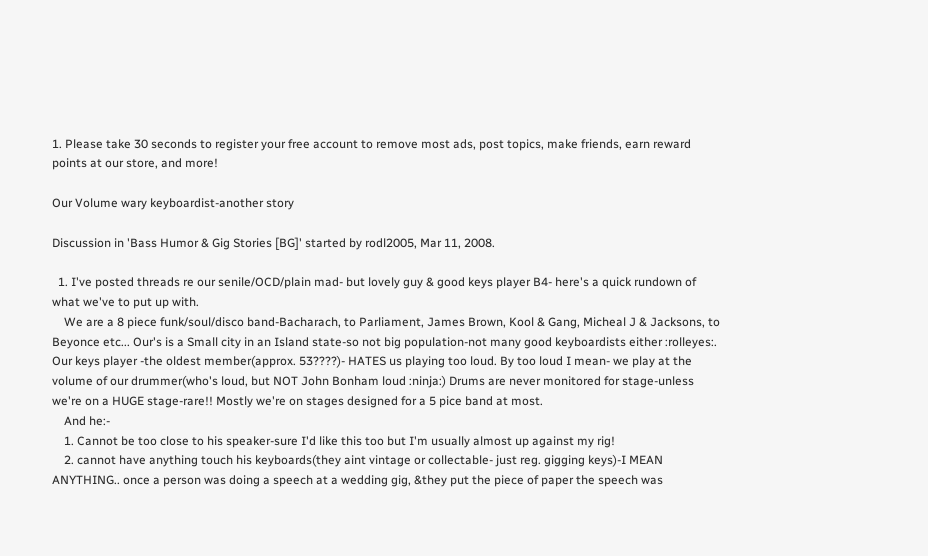1. Please take 30 seconds to register your free account to remove most ads, post topics, make friends, earn reward points at our store, and more!

Our Volume wary keyboardist-another story

Discussion in 'Bass Humor & Gig Stories [BG]' started by rodl2005, Mar 11, 2008.

  1. I've posted threads re our senile/OCD/plain mad- but lovely guy & good keys player B4- here's a quick rundown of what we've to put up with.
    We are a 8 piece funk/soul/disco band-Bacharach, to Parliament, James Brown, Kool & Gang, Micheal J & Jacksons, to Beyonce etc... Our's is a Small city in an Island state-so not big population-not many good keyboardists either :rolleyes:. Our keys player -the oldest member(approx. 53????)- HATES us playing too loud. By too loud I mean- we play at the volume of our drummer(who's loud, but NOT John Bonham loud :ninja:) Drums are never monitored for stage-unless we're on a HUGE stage-rare!! Mostly we're on stages designed for a 5 pice band at most.
    And he:-
    1. Cannot be too close to his speaker-sure I'd like this too but I'm usually almost up against my rig!
    2. cannot have anything touch his keyboards(they aint vintage or collectable- just reg. gigging keys)-I MEAN ANYTHING.. once a person was doing a speech at a wedding gig, &they put the piece of paper the speech was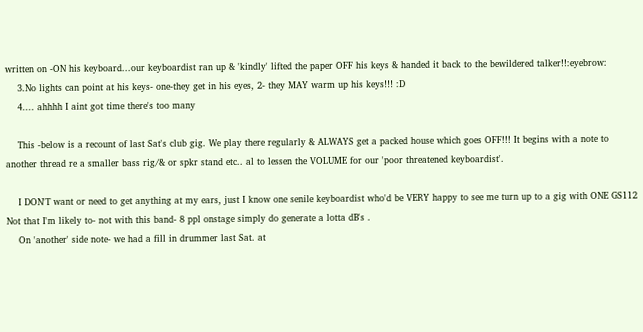written on -ON his keyboard...our keyboardist ran up & 'kindly' lifted the paper OFF his keys & handed it back to the bewildered talker!!:eyebrow:
    3.No lights can point at his keys- one-they get in his eyes, 2- they MAY warm up his keys!!! :D
    4.... ahhhh I aint got time there's too many

    This -below is a recount of last Sat's club gig. We play there regularly & ALWAYS get a packed house which goes OFF!!! It begins with a note to another thread re a smaller bass rig/& or spkr stand etc.. al to lessen the VOLUME for our 'poor threatened keyboardist'.

    I DON'T want or need to get anything at my ears, just I know one senile keyboardist who'd be VERY happy to see me turn up to a gig with ONE GS112 Not that I'm likely to- not with this band- 8 ppl onstage simply do generate a lotta dB's .
    On 'another' side note- we had a fill in drummer last Sat. at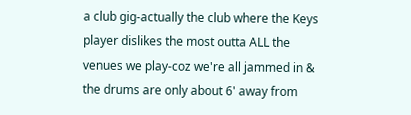a club gig-actually the club where the Keys player dislikes the most outta ALL the venues we play-coz we're all jammed in & the drums are only about 6' away from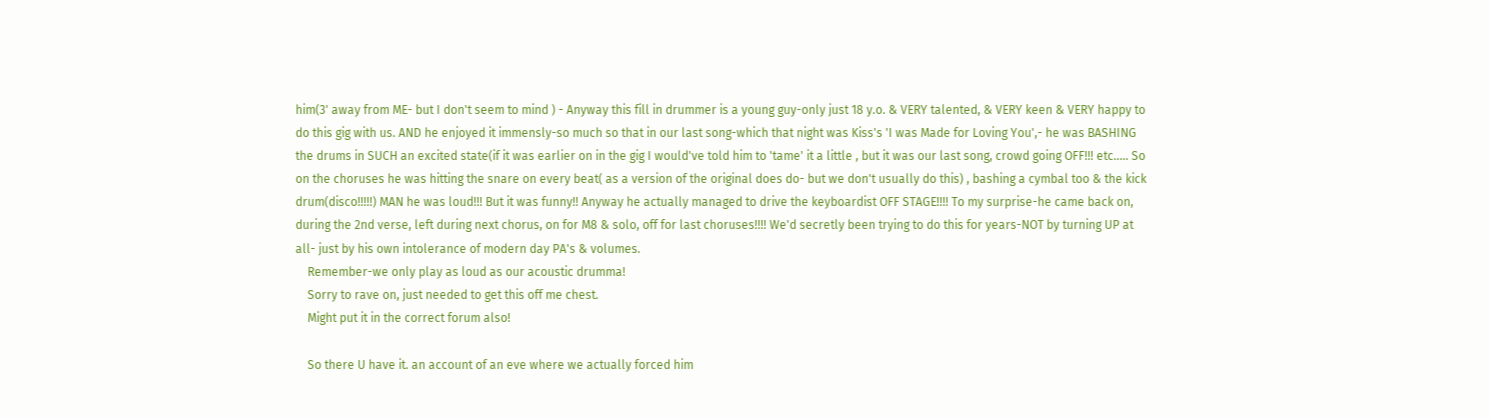him(3' away from ME- but I don't seem to mind ) - Anyway this fill in drummer is a young guy-only just 18 y.o. & VERY talented, & VERY keen & VERY happy to do this gig with us. AND he enjoyed it immensly-so much so that in our last song-which that night was Kiss's 'I was Made for Loving You',- he was BASHING the drums in SUCH an excited state(if it was earlier on in the gig I would've told him to 'tame' it a little , but it was our last song, crowd going OFF!!! etc..... So on the choruses he was hitting the snare on every beat( as a version of the original does do- but we don't usually do this) , bashing a cymbal too & the kick drum(disco!!!!!) MAN he was loud!!! But it was funny!! Anyway he actually managed to drive the keyboardist OFF STAGE!!!! To my surprise-he came back on, during the 2nd verse, left during next chorus, on for M8 & solo, off for last choruses!!!! We'd secretly been trying to do this for years-NOT by turning UP at all- just by his own intolerance of modern day PA's & volumes.
    Remember-we only play as loud as our acoustic drumma!
    Sorry to rave on, just needed to get this off me chest.
    Might put it in the correct forum also!

    So there U have it. an account of an eve where we actually forced him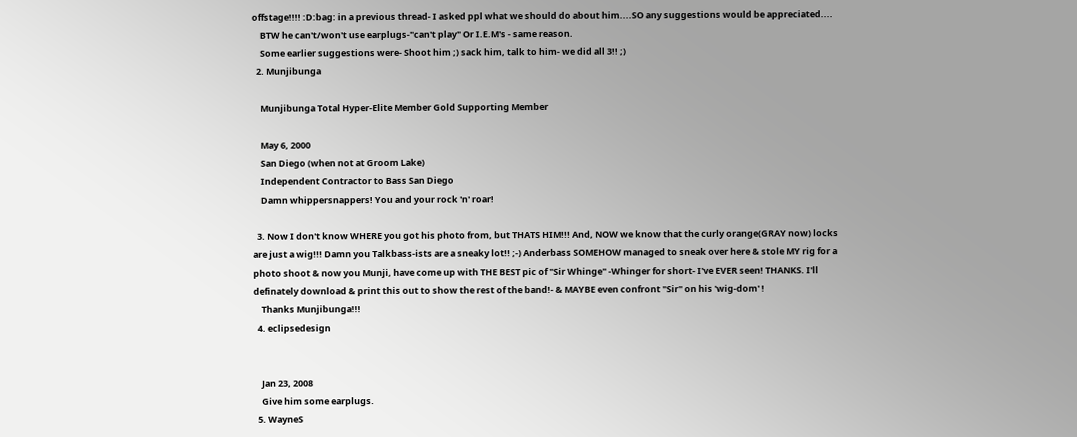offstage!!!! :D:bag: in a previous thread- I asked ppl what we should do about him....SO any suggestions would be appreciated....
    BTW he can't/won't use earplugs-"can't play" Or I.E.M's - same reason.
    Some earlier suggestions were- Shoot him ;) sack him, talk to him- we did all 3!! ;)
  2. Munjibunga

    Munjibunga Total Hyper-Elite Member Gold Supporting Member

    May 6, 2000
    San Diego (when not at Groom Lake)
    Independent Contractor to Bass San Diego
    Damn whippersnappers! You and your rock 'n' roar!

  3. Now I don't know WHERE you got his photo from, but THATS HIM!!! And, NOW we know that the curly orange(GRAY now) locks are just a wig!!! Damn you Talkbass-ists are a sneaky lot!! ;-) Anderbass SOMEHOW managed to sneak over here & stole MY rig for a photo shoot & now you Munji, have come up with THE BEST pic of "Sir Whinge" -Whinger for short- I've EVER seen! THANKS. I'll definately download & print this out to show the rest of the band!- & MAYBE even confront "Sir" on his 'wig-dom' !
    Thanks Munjibunga!!!
  4. eclipsedesign


    Jan 23, 2008
    Give him some earplugs.
  5. WayneS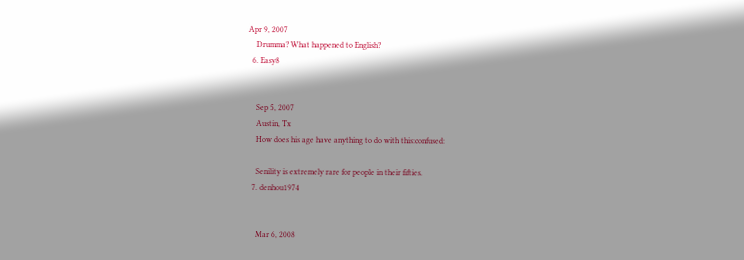Apr 9, 2007
    Drumma? What happened to English?
  6. Easy8


    Sep 5, 2007
    Austin, Tx
    How does his age have anything to do with this:confused:

    Senility is extremely rare for people in their fifties.
  7. denhou1974


    Mar 6, 2008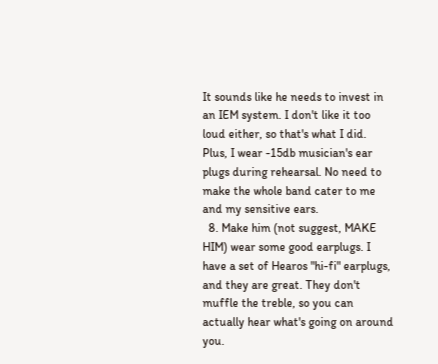It sounds like he needs to invest in an IEM system. I don't like it too loud either, so that's what I did. Plus, I wear -15db musician's ear plugs during rehearsal. No need to make the whole band cater to me and my sensitive ears.
  8. Make him (not suggest, MAKE HIM) wear some good earplugs. I have a set of Hearos "hi-fi" earplugs, and they are great. They don't muffle the treble, so you can actually hear what's going on around you.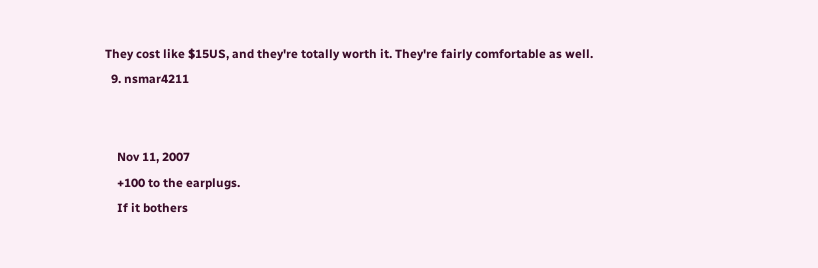They cost like $15US, and they're totally worth it. They're fairly comfortable as well.
  9. nsmar4211


    Nov 11, 2007
    +100 to the earplugs.
    If it bothers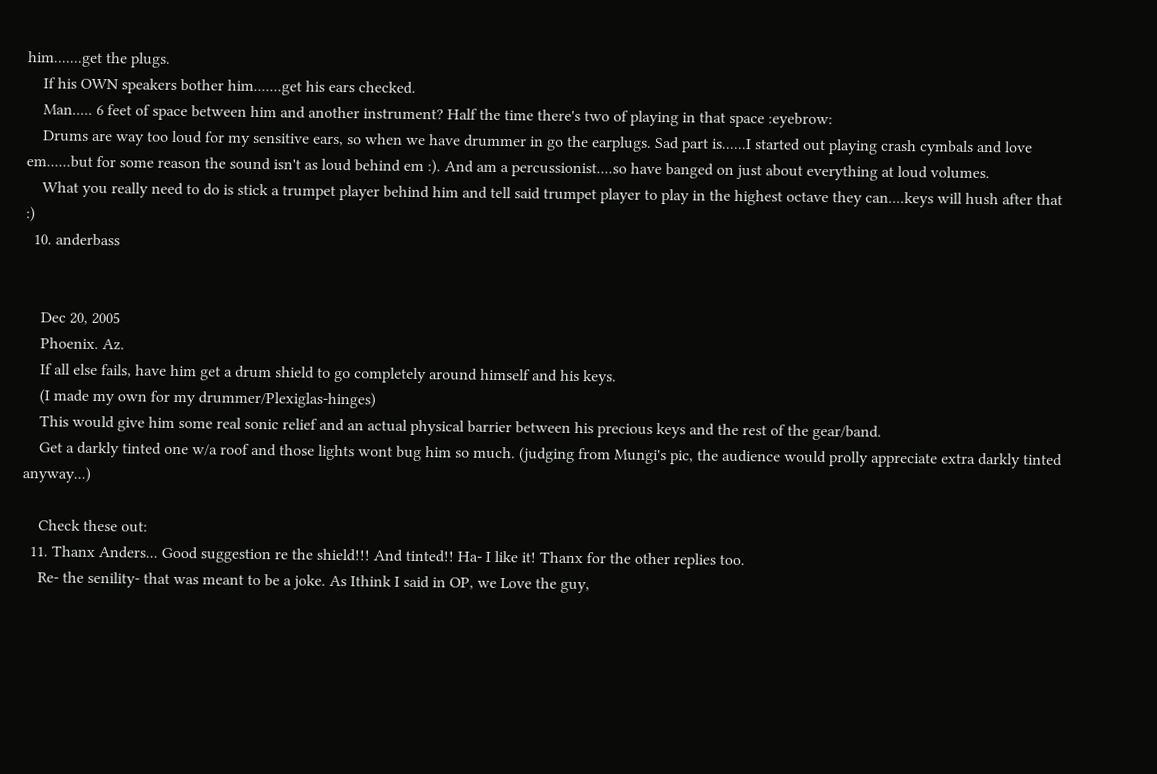him.......get the plugs.
    If his OWN speakers bother him.......get his ears checked.
    Man..... 6 feet of space between him and another instrument? Half the time there's two of playing in that space :eyebrow:
    Drums are way too loud for my sensitive ears, so when we have drummer in go the earplugs. Sad part is......I started out playing crash cymbals and love em......but for some reason the sound isn't as loud behind em :). And am a percussionist....so have banged on just about everything at loud volumes.
    What you really need to do is stick a trumpet player behind him and tell said trumpet player to play in the highest octave they can....keys will hush after that :)
  10. anderbass


    Dec 20, 2005
    Phoenix. Az.
    If all else fails, have him get a drum shield to go completely around himself and his keys.
    (I made my own for my drummer/Plexiglas-hinges)
    This would give him some real sonic relief and an actual physical barrier between his precious keys and the rest of the gear/band.
    Get a darkly tinted one w/a roof and those lights wont bug him so much. (judging from Mungi's pic, the audience would prolly appreciate extra darkly tinted anyway...)

    Check these out:
  11. Thanx Anders... Good suggestion re the shield!!! And tinted!! Ha- I like it! Thanx for the other replies too.
    Re- the senility- that was meant to be a joke. As Ithink I said in OP, we Love the guy,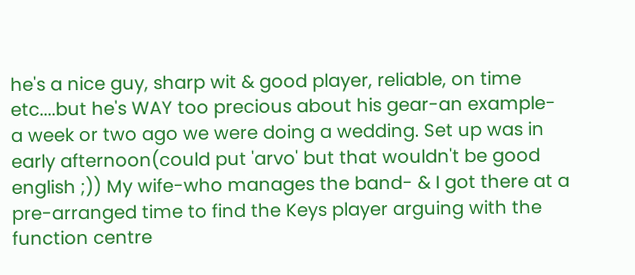he's a nice guy, sharp wit & good player, reliable, on time etc....but he's WAY too precious about his gear-an example- a week or two ago we were doing a wedding. Set up was in early afternoon(could put 'arvo' but that wouldn't be good english ;)) My wife-who manages the band- & I got there at a pre-arranged time to find the Keys player arguing with the function centre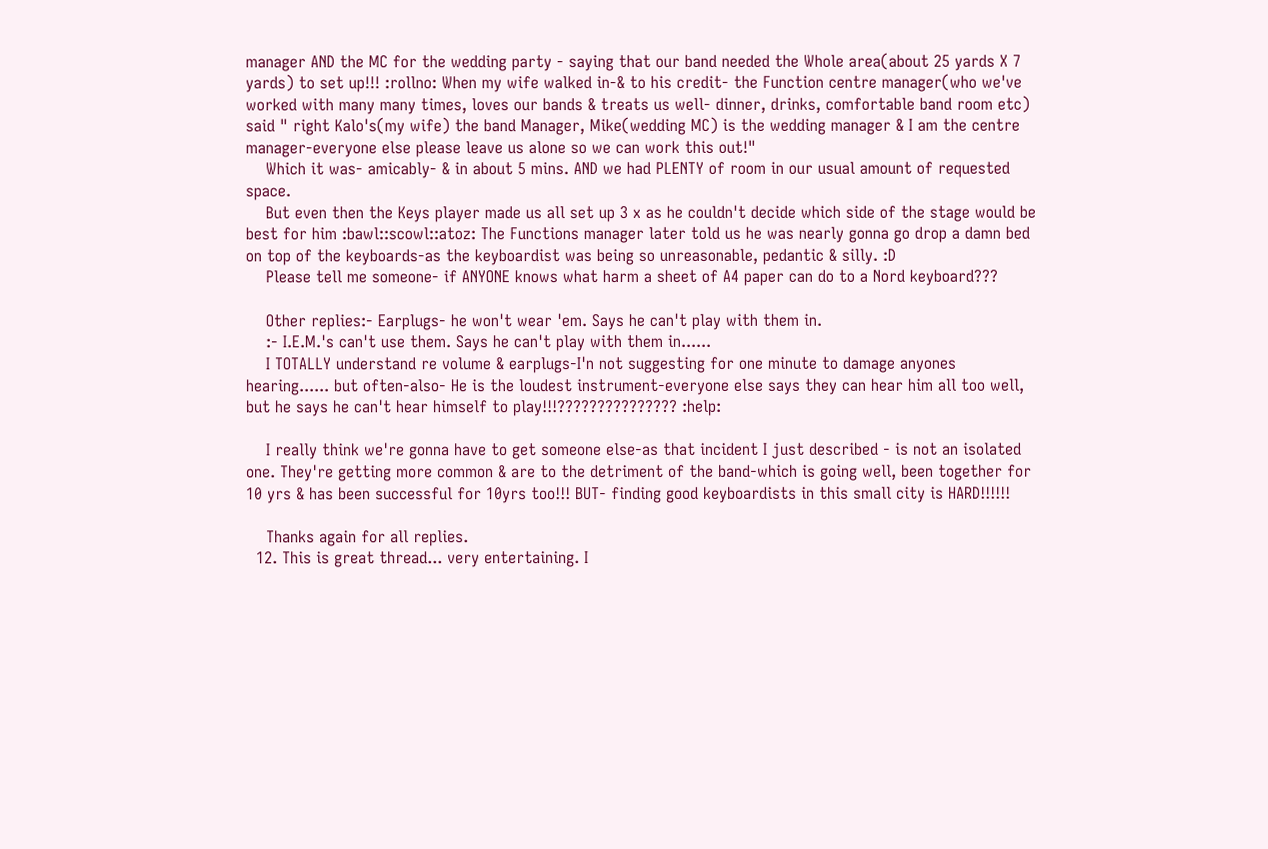manager AND the MC for the wedding party - saying that our band needed the Whole area(about 25 yards X 7 yards) to set up!!! :rollno: When my wife walked in-& to his credit- the Function centre manager(who we've worked with many many times, loves our bands & treats us well- dinner, drinks, comfortable band room etc) said " right Kalo's(my wife) the band Manager, Mike(wedding MC) is the wedding manager & I am the centre manager-everyone else please leave us alone so we can work this out!"
    Which it was- amicably- & in about 5 mins. AND we had PLENTY of room in our usual amount of requested space.
    But even then the Keys player made us all set up 3 x as he couldn't decide which side of the stage would be best for him :bawl::scowl::atoz: The Functions manager later told us he was nearly gonna go drop a damn bed on top of the keyboards-as the keyboardist was being so unreasonable, pedantic & silly. :D
    Please tell me someone- if ANYONE knows what harm a sheet of A4 paper can do to a Nord keyboard???

    Other replies:- Earplugs- he won't wear 'em. Says he can't play with them in.
    :- I.E.M.'s can't use them. Says he can't play with them in......
    I TOTALLY understand re volume & earplugs-I'n not suggesting for one minute to damage anyones hearing...... but often-also- He is the loudest instrument-everyone else says they can hear him all too well, but he says he can't hear himself to play!!!??????????????? :help:

    I really think we're gonna have to get someone else-as that incident I just described - is not an isolated one. They're getting more common & are to the detriment of the band-which is going well, been together for 10 yrs & has been successful for 10yrs too!!! BUT- finding good keyboardists in this small city is HARD!!!!!!

    Thanks again for all replies.
  12. This is great thread... very entertaining. I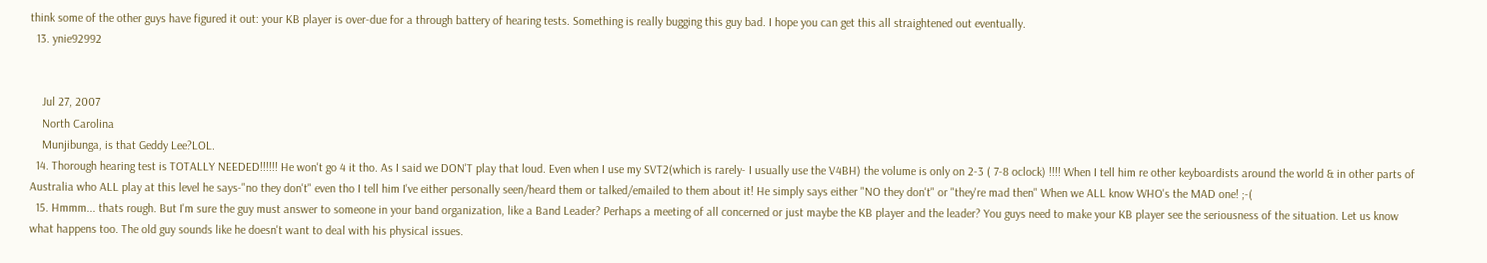think some of the other guys have figured it out: your KB player is over-due for a through battery of hearing tests. Something is really bugging this guy bad. I hope you can get this all straightened out eventually.
  13. ynie92992


    Jul 27, 2007
    North Carolina
    Munjibunga, is that Geddy Lee?LOL.
  14. Thorough hearing test is TOTALLY NEEDED!!!!!! He won't go 4 it tho. As I said we DON'T play that loud. Even when I use my SVT2(which is rarely- I usually use the V4BH) the volume is only on 2-3 ( 7-8 oclock) !!!! When I tell him re other keyboardists around the world & in other parts of Australia who ALL play at this level he says-"no they don't" even tho I tell him I've either personally seen/heard them or talked/emailed to them about it! He simply says either "NO they don't" or "they're mad then" When we ALL know WHO's the MAD one! ;-(
  15. Hmmm... thats rough. But I'm sure the guy must answer to someone in your band organization, like a Band Leader? Perhaps a meeting of all concerned or just maybe the KB player and the leader? You guys need to make your KB player see the seriousness of the situation. Let us know what happens too. The old guy sounds like he doesn't want to deal with his physical issues.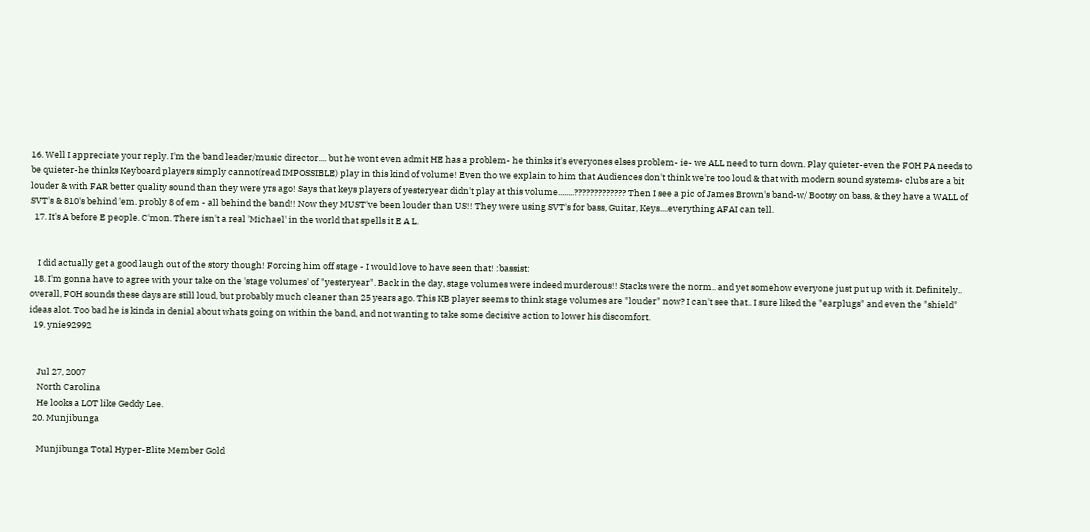16. Well I appreciate your reply. I'm the band leader/music director.... but he wont even admit HE has a problem- he thinks it's everyones elses problem- ie- we ALL need to turn down. Play quieter-even the FOH PA needs to be quieter-he thinks Keyboard players simply cannot(read IMPOSSIBLE) play in this kind of volume! Even tho we explain to him that Audiences don't think we're too loud & that with modern sound systems- clubs are a bit louder & with FAR better quality sound than they were yrs ago! Says that keys players of yesteryear didn't play at this volume........????????????? Then I see a pic of James Brown's band-w/ Bootsy on bass, & they have a WALL of SVT's & 810's behind 'em. probly 8 of em - all behind the band!! Now they MUST've been louder than US!! They were using SVT's for bass, Guitar, Keys....everything AFAI can tell.
  17. It's A before E people. C'mon. There isn't a real 'Michael' in the world that spells it E A L.


    I did actually get a good laugh out of the story though! Forcing him off stage - I would love to have seen that! :bassist:
  18. I'm gonna have to agree with your take on the 'stage volumes' of "yesteryear". Back in the day, stage volumes were indeed murderous!! Stacks were the norm.. and yet somehow everyone just put up with it. Definitely.. overall, FOH sounds these days are still loud, but probably much cleaner than 25 years ago. This KB player seems to think stage volumes are "louder" now? I can't see that.. I sure liked the "earplugs" and even the "shield" ideas alot. Too bad he is kinda in denial about whats going on within the band, and not wanting to take some decisive action to lower his discomfort.
  19. ynie92992


    Jul 27, 2007
    North Carolina
    He looks a LOT like Geddy Lee.
  20. Munjibunga

    Munjibunga Total Hyper-Elite Member Gold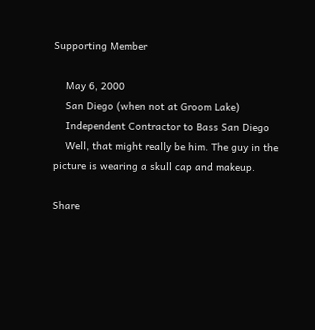Supporting Member

    May 6, 2000
    San Diego (when not at Groom Lake)
    Independent Contractor to Bass San Diego
    Well, that might really be him. The guy in the picture is wearing a skull cap and makeup.

Share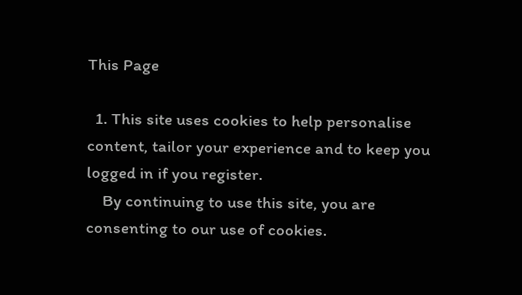This Page

  1. This site uses cookies to help personalise content, tailor your experience and to keep you logged in if you register.
    By continuing to use this site, you are consenting to our use of cookies.